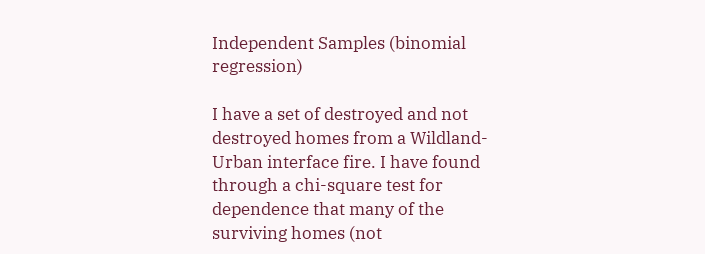Independent Samples (binomial regression)

I have a set of destroyed and not destroyed homes from a Wildland-Urban interface fire. I have found through a chi-square test for dependence that many of the surviving homes (not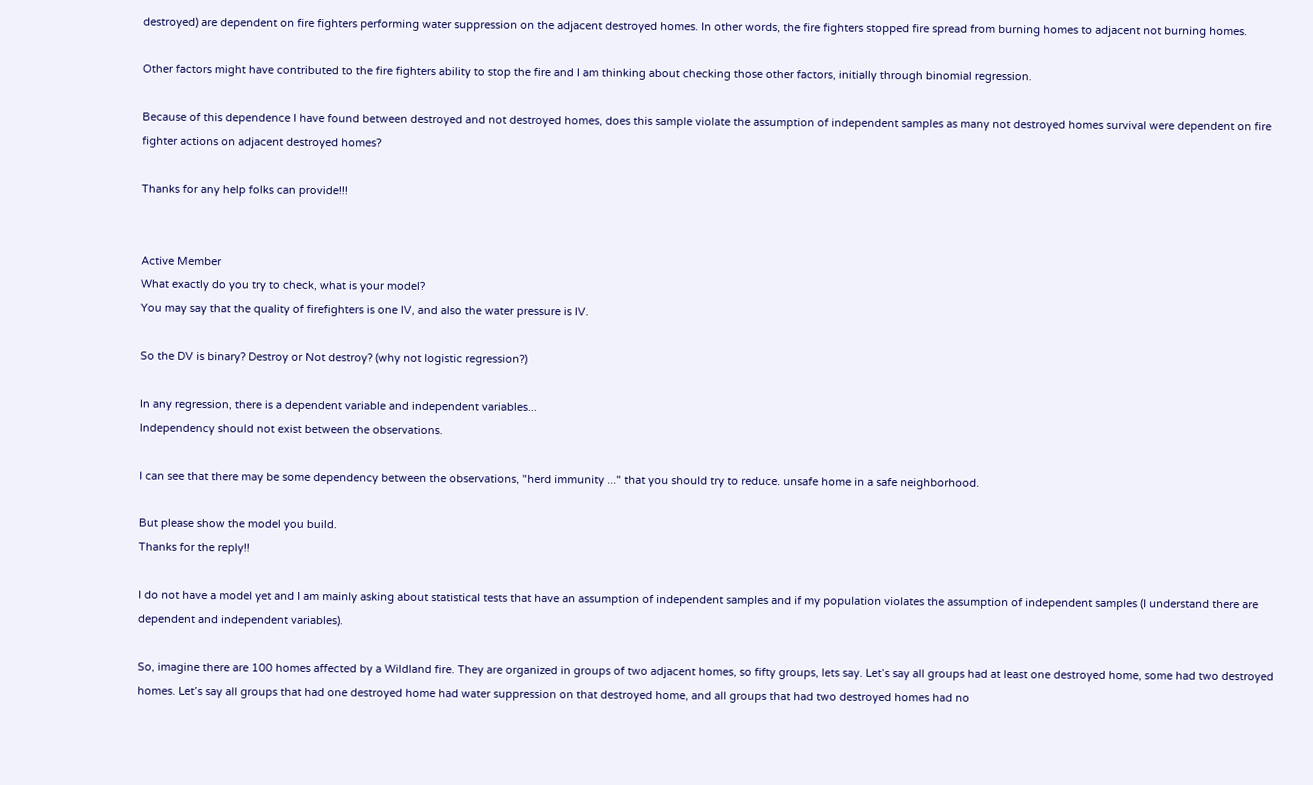destroyed) are dependent on fire fighters performing water suppression on the adjacent destroyed homes. In other words, the fire fighters stopped fire spread from burning homes to adjacent not burning homes.

Other factors might have contributed to the fire fighters ability to stop the fire and I am thinking about checking those other factors, initially through binomial regression.

Because of this dependence I have found between destroyed and not destroyed homes, does this sample violate the assumption of independent samples as many not destroyed homes survival were dependent on fire fighter actions on adjacent destroyed homes?

Thanks for any help folks can provide!!!


Active Member
What exactly do you try to check, what is your model?
You may say that the quality of firefighters is one IV, and also the water pressure is IV.

So the DV is binary? Destroy or Not destroy? (why not logistic regression?)

In any regression, there is a dependent variable and independent variables...
Independency should not exist between the observations.

I can see that there may be some dependency between the observations, "herd immunity ..." that you should try to reduce. unsafe home in a safe neighborhood.

But please show the model you build.
Thanks for the reply!!

I do not have a model yet and I am mainly asking about statistical tests that have an assumption of independent samples and if my population violates the assumption of independent samples (I understand there are dependent and independent variables).

So, imagine there are 100 homes affected by a Wildland fire. They are organized in groups of two adjacent homes, so fifty groups, lets say. Let’s say all groups had at least one destroyed home, some had two destroyed homes. Let’s say all groups that had one destroyed home had water suppression on that destroyed home, and all groups that had two destroyed homes had no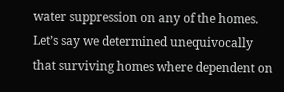water suppression on any of the homes. Let’s say we determined unequivocally that surviving homes where dependent on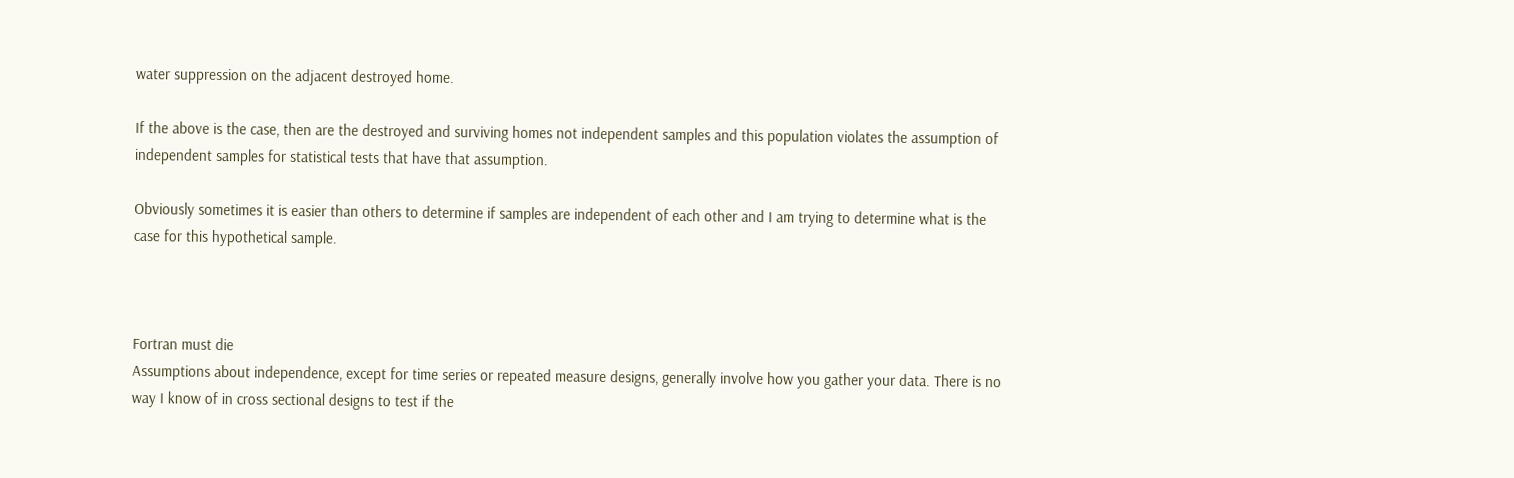water suppression on the adjacent destroyed home.

If the above is the case, then are the destroyed and surviving homes not independent samples and this population violates the assumption of independent samples for statistical tests that have that assumption.

Obviously sometimes it is easier than others to determine if samples are independent of each other and I am trying to determine what is the case for this hypothetical sample.



Fortran must die
Assumptions about independence, except for time series or repeated measure designs, generally involve how you gather your data. There is no way I know of in cross sectional designs to test if the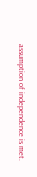assumption of independence is met.